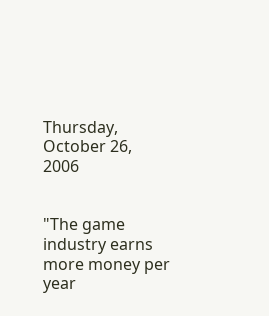Thursday, October 26, 2006


"The game industry earns more money per year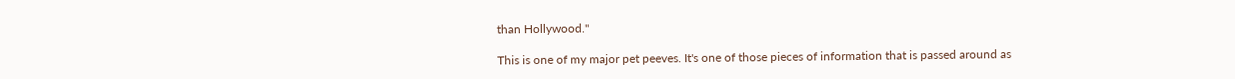than Hollywood."

This is one of my major pet peeves. It's one of those pieces of information that is passed around as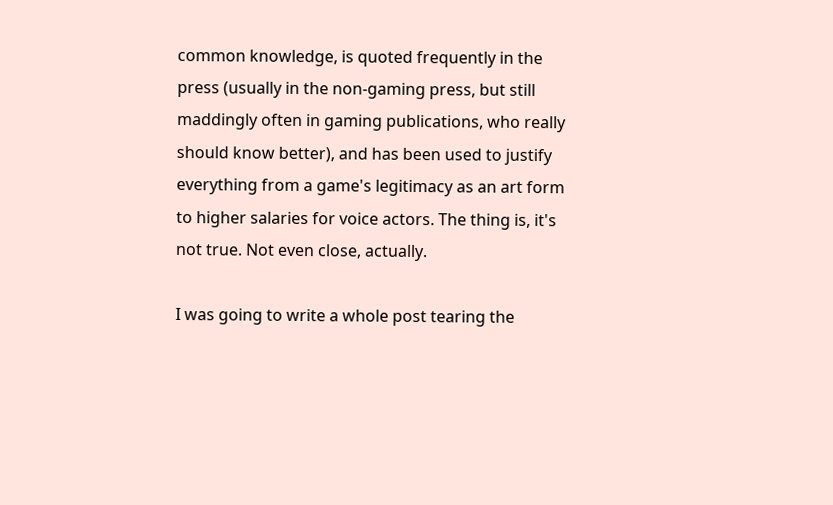common knowledge, is quoted frequently in the press (usually in the non-gaming press, but still maddingly often in gaming publications, who really should know better), and has been used to justify everything from a game's legitimacy as an art form to higher salaries for voice actors. The thing is, it's not true. Not even close, actually.

I was going to write a whole post tearing the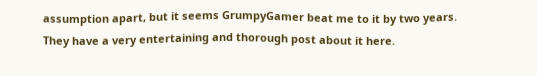assumption apart, but it seems GrumpyGamer beat me to it by two years. They have a very entertaining and thorough post about it here.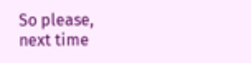So please, next time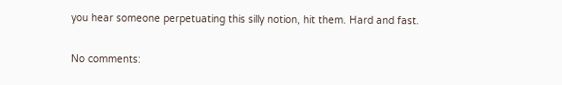you hear someone perpetuating this silly notion, hit them. Hard and fast.

No comments: